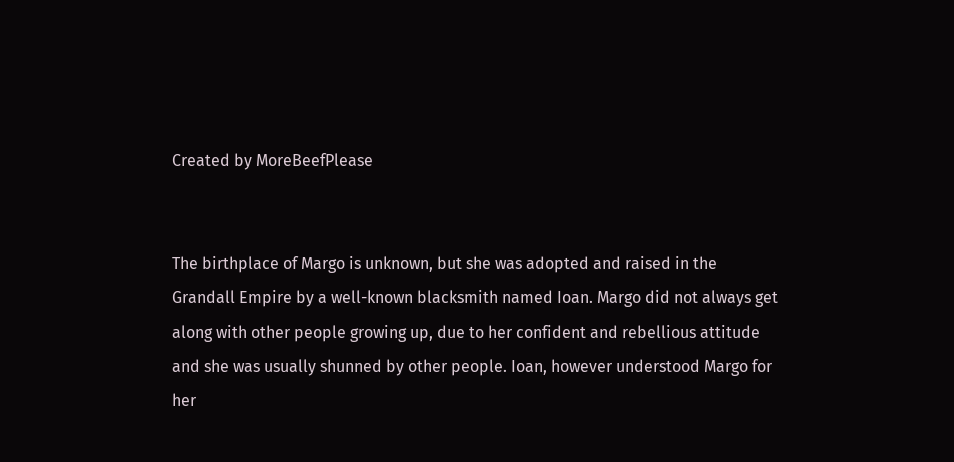Created by MoreBeefPlease


The birthplace of Margo is unknown, but she was adopted and raised in the Grandall Empire by a well-known blacksmith named Ioan. Margo did not always get along with other people growing up, due to her confident and rebellious attitude and she was usually shunned by other people. Ioan, however understood Margo for her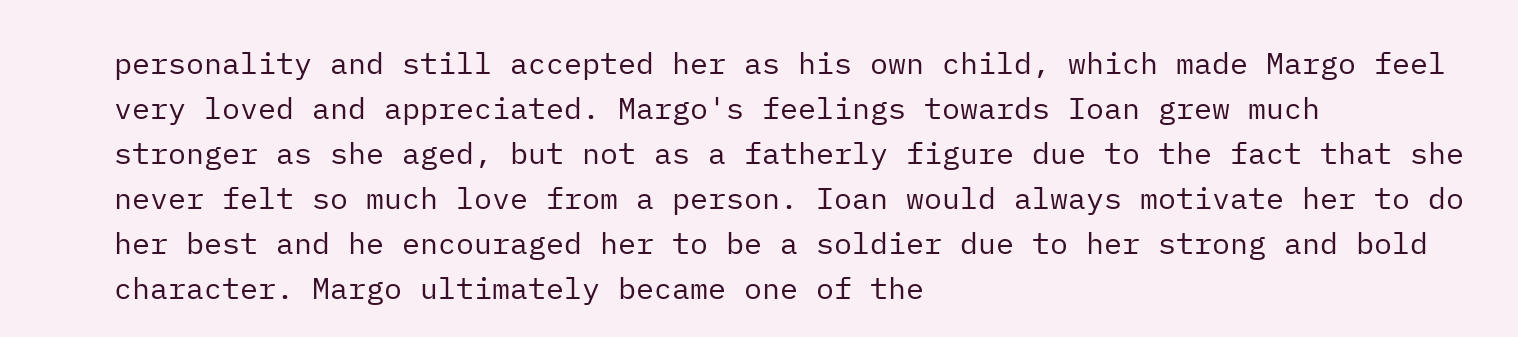personality and still accepted her as his own child, which made Margo feel very loved and appreciated. Margo's feelings towards Ioan grew much stronger as she aged, but not as a fatherly figure due to the fact that she never felt so much love from a person. Ioan would always motivate her to do her best and he encouraged her to be a soldier due to her strong and bold character. Margo ultimately became one of the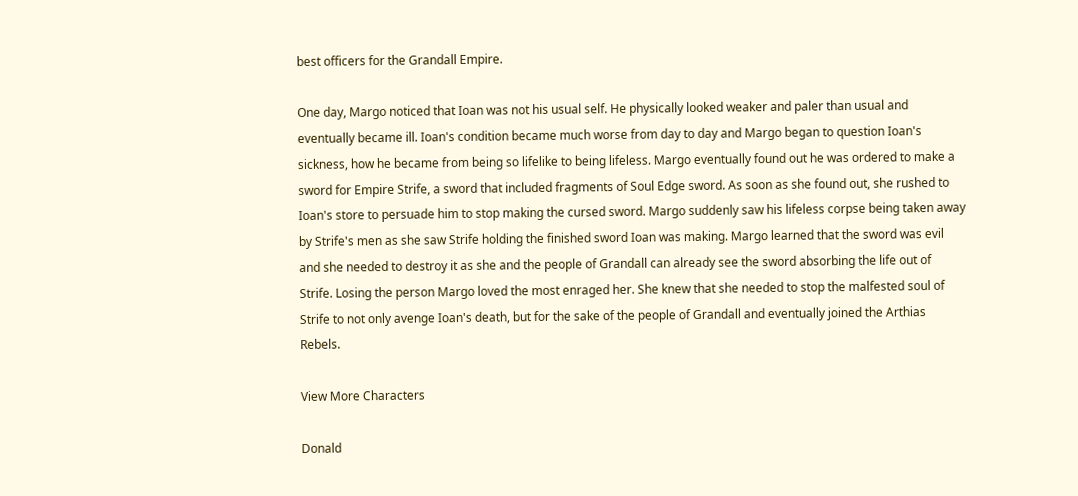best officers for the Grandall Empire.

One day, Margo noticed that Ioan was not his usual self. He physically looked weaker and paler than usual and eventually became ill. Ioan's condition became much worse from day to day and Margo began to question Ioan's sickness, how he became from being so lifelike to being lifeless. Margo eventually found out he was ordered to make a sword for Empire Strife, a sword that included fragments of Soul Edge sword. As soon as she found out, she rushed to Ioan's store to persuade him to stop making the cursed sword. Margo suddenly saw his lifeless corpse being taken away by Strife's men as she saw Strife holding the finished sword Ioan was making. Margo learned that the sword was evil and she needed to destroy it as she and the people of Grandall can already see the sword absorbing the life out of Strife. Losing the person Margo loved the most enraged her. She knew that she needed to stop the malfested soul of Strife to not only avenge Ioan's death, but for the sake of the people of Grandall and eventually joined the Arthias Rebels.

View More Characters

Donald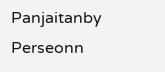Panjaitanby Perseonn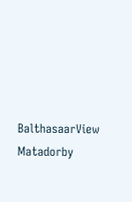BalthasaarView
Matadorby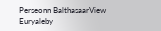Perseonn BalthasaarView
Euryaleby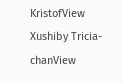KristofView
Xushiby Tricia-chanView